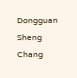Dongguan Sheng Chang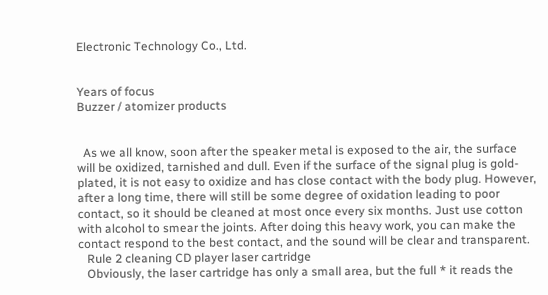Electronic Technology Co., Ltd.


Years of focus
Buzzer / atomizer products


  As we all know, soon after the speaker metal is exposed to the air, the surface will be oxidized, tarnished and dull. Even if the surface of the signal plug is gold-plated, it is not easy to oxidize and has close contact with the body plug. However, after a long time, there will still be some degree of oxidation leading to poor contact, so it should be cleaned at most once every six months. Just use cotton with alcohol to smear the joints. After doing this heavy work, you can make the contact respond to the best contact, and the sound will be clear and transparent.
   Rule 2 cleaning CD player laser cartridge
   Obviously, the laser cartridge has only a small area, but the full * it reads the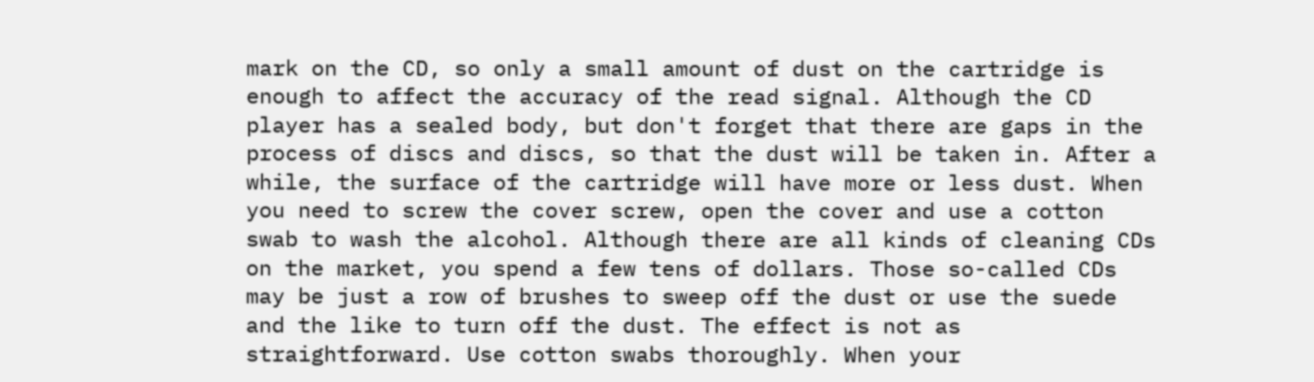mark on the CD, so only a small amount of dust on the cartridge is enough to affect the accuracy of the read signal. Although the CD player has a sealed body, but don't forget that there are gaps in the process of discs and discs, so that the dust will be taken in. After a while, the surface of the cartridge will have more or less dust. When you need to screw the cover screw, open the cover and use a cotton swab to wash the alcohol. Although there are all kinds of cleaning CDs on the market, you spend a few tens of dollars. Those so-called CDs may be just a row of brushes to sweep off the dust or use the suede and the like to turn off the dust. The effect is not as straightforward. Use cotton swabs thoroughly. When your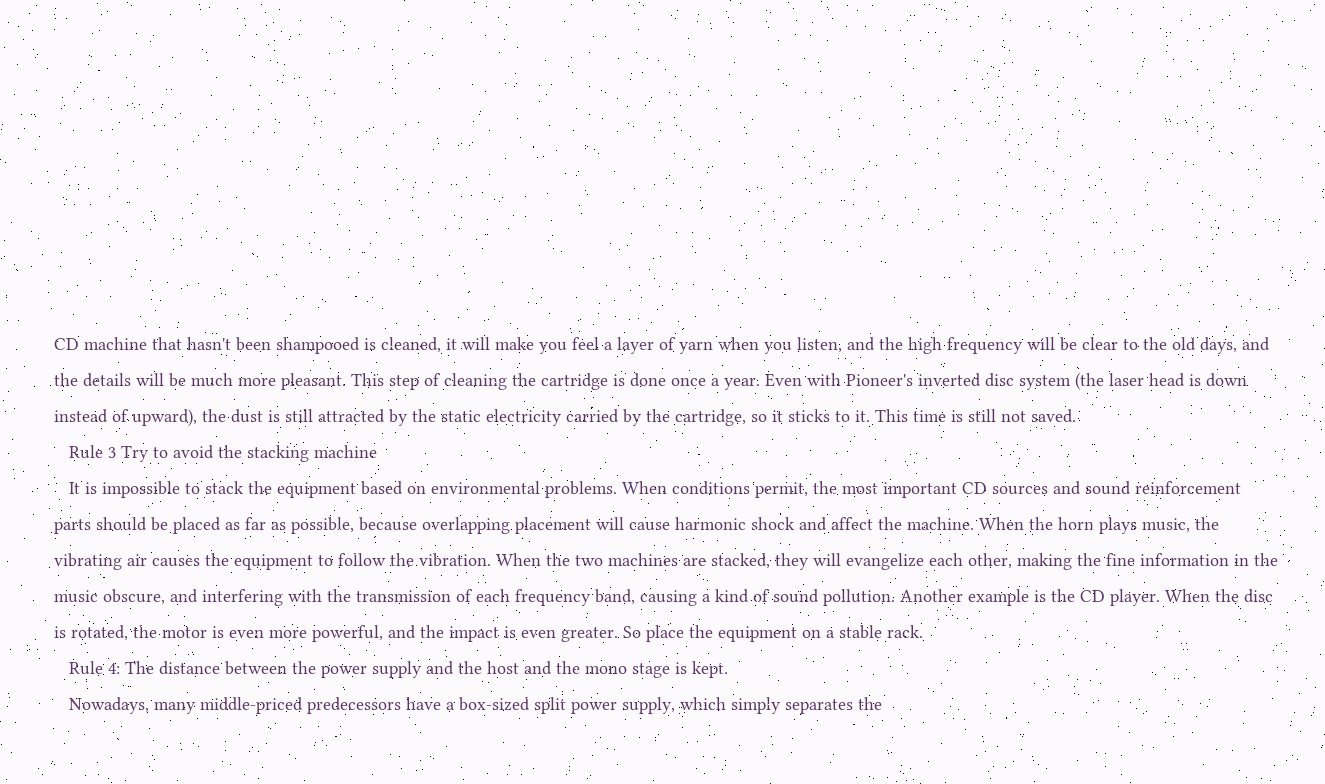CD machine that hasn't been shampooed is cleaned, it will make you feel a layer of yarn when you listen, and the high frequency will be clear to the old days, and the details will be much more pleasant. This step of cleaning the cartridge is done once a year. Even with Pioneer's inverted disc system (the laser head is down instead of upward), the dust is still attracted by the static electricity carried by the cartridge, so it sticks to it. This time is still not saved.
   Rule 3 Try to avoid the stacking machine
   It is impossible to stack the equipment based on environmental problems. When conditions permit, the most important CD sources and sound reinforcement parts should be placed as far as possible, because overlapping placement will cause harmonic shock and affect the machine. When the horn plays music, the vibrating air causes the equipment to follow the vibration. When the two machines are stacked, they will evangelize each other, making the fine information in the music obscure, and interfering with the transmission of each frequency band, causing a kind of sound pollution. Another example is the CD player. When the disc is rotated, the motor is even more powerful, and the impact is even greater. So place the equipment on a stable rack.
   Rule 4: The distance between the power supply and the host and the mono stage is kept.
   Nowadays, many middle-priced predecessors have a box-sized split power supply, which simply separates the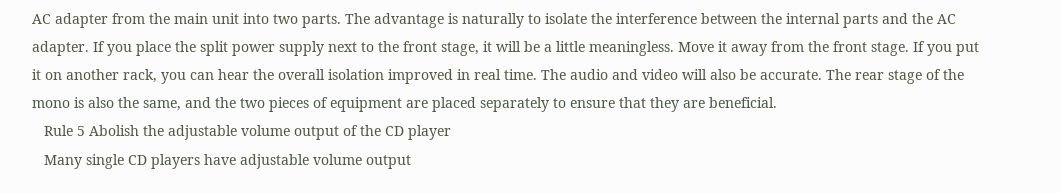AC adapter from the main unit into two parts. The advantage is naturally to isolate the interference between the internal parts and the AC adapter. If you place the split power supply next to the front stage, it will be a little meaningless. Move it away from the front stage. If you put it on another rack, you can hear the overall isolation improved in real time. The audio and video will also be accurate. The rear stage of the mono is also the same, and the two pieces of equipment are placed separately to ensure that they are beneficial.
   Rule 5 Abolish the adjustable volume output of the CD player
   Many single CD players have adjustable volume output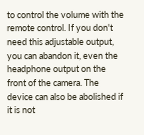to control the volume with the remote control. If you don't need this adjustable output, you can abandon it, even the headphone output on the front of the camera. The device can also be abolished if it is not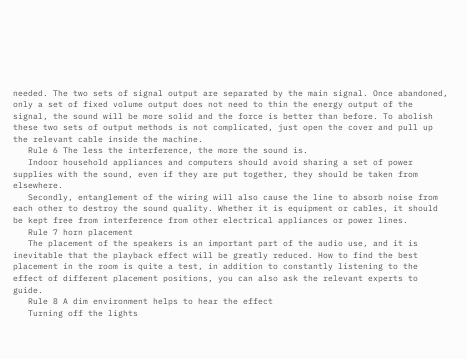needed. The two sets of signal output are separated by the main signal. Once abandoned, only a set of fixed volume output does not need to thin the energy output of the signal, the sound will be more solid and the force is better than before. To abolish these two sets of output methods is not complicated, just open the cover and pull up the relevant cable inside the machine.
   Rule 6 The less the interference, the more the sound is.
   Indoor household appliances and computers should avoid sharing a set of power supplies with the sound, even if they are put together, they should be taken from elsewhere.
   Secondly, entanglement of the wiring will also cause the line to absorb noise from each other to destroy the sound quality. Whether it is equipment or cables, it should be kept free from interference from other electrical appliances or power lines.
   Rule 7 horn placement
   The placement of the speakers is an important part of the audio use, and it is inevitable that the playback effect will be greatly reduced. How to find the best placement in the room is quite a test, in addition to constantly listening to the effect of different placement positions, you can also ask the relevant experts to guide.
   Rule 8 A dim environment helps to hear the effect
   Turning off the lights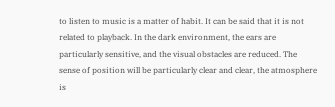to listen to music is a matter of habit. It can be said that it is not related to playback. In the dark environment, the ears are particularly sensitive, and the visual obstacles are reduced. The sense of position will be particularly clear and clear, the atmosphere is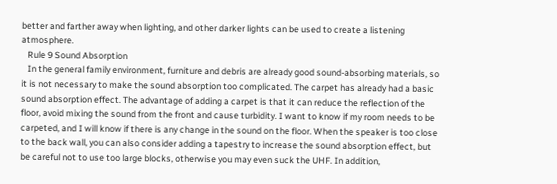better and farther away when lighting, and other darker lights can be used to create a listening atmosphere.
   Rule 9 Sound Absorption
   In the general family environment, furniture and debris are already good sound-absorbing materials, so it is not necessary to make the sound absorption too complicated. The carpet has already had a basic sound absorption effect. The advantage of adding a carpet is that it can reduce the reflection of the floor, avoid mixing the sound from the front and cause turbidity. I want to know if my room needs to be carpeted, and I will know if there is any change in the sound on the floor. When the speaker is too close to the back wall, you can also consider adding a tapestry to increase the sound absorption effect, but be careful not to use too large blocks, otherwise you may even suck the UHF. In addition,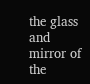the glass and mirror of the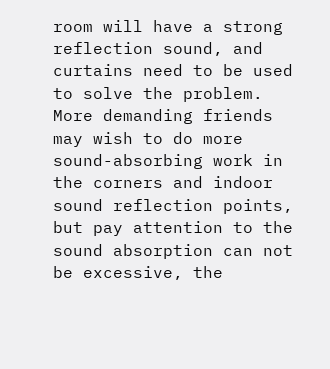room will have a strong reflection sound, and curtains need to be used to solve the problem. More demanding friends may wish to do more sound-absorbing work in the corners and indoor sound reflection points, but pay attention to the sound absorption can not be excessive, the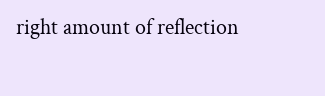right amount of reflection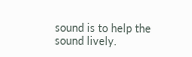sound is to help the sound lively.